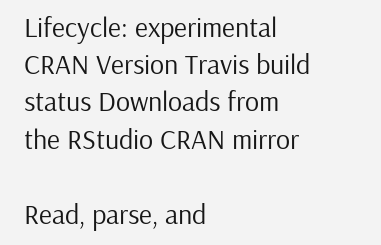Lifecycle: experimental CRAN Version Travis build status Downloads from the RStudio CRAN mirror

Read, parse, and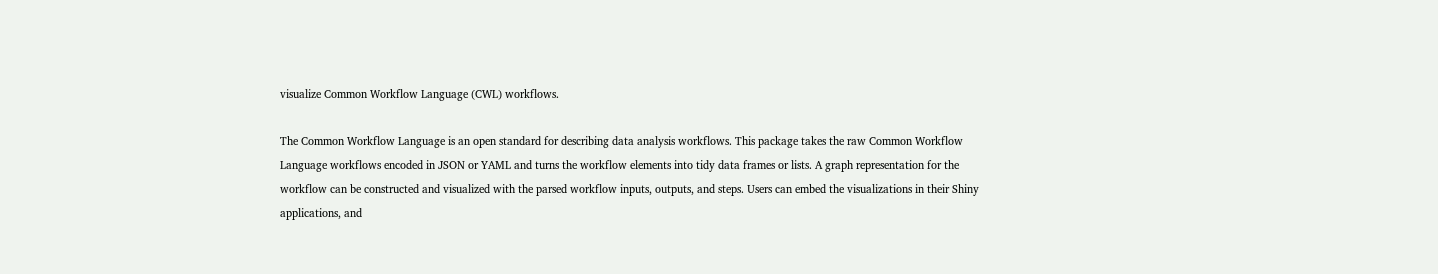visualize Common Workflow Language (CWL) workflows.

The Common Workflow Language is an open standard for describing data analysis workflows. This package takes the raw Common Workflow Language workflows encoded in JSON or YAML and turns the workflow elements into tidy data frames or lists. A graph representation for the workflow can be constructed and visualized with the parsed workflow inputs, outputs, and steps. Users can embed the visualizations in their Shiny applications, and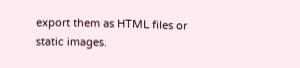export them as HTML files or static images.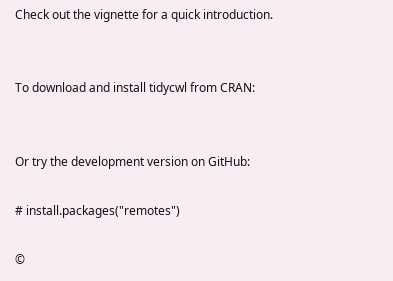Check out the vignette for a quick introduction.


To download and install tidycwl from CRAN:


Or try the development version on GitHub:

# install.packages("remotes")

©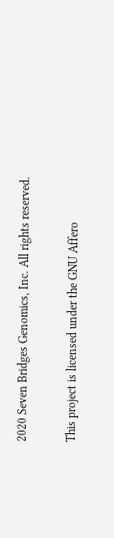2020 Seven Bridges Genomics, Inc. All rights reserved.

This project is licensed under the GNU Affero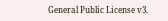General Public License v3.